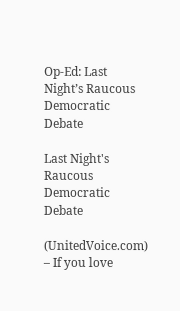Op-Ed: Last Night’s Raucous Democratic Debate

Last Night's Raucous Democratic Debate

(UnitedVoice.com) – If you love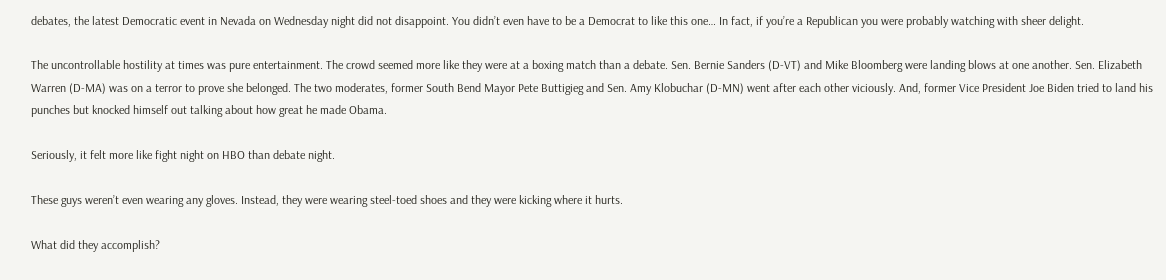debates, the latest Democratic event in Nevada on Wednesday night did not disappoint. You didn’t even have to be a Democrat to like this one… In fact, if you’re a Republican you were probably watching with sheer delight.

The uncontrollable hostility at times was pure entertainment. The crowd seemed more like they were at a boxing match than a debate. Sen. Bernie Sanders (D-VT) and Mike Bloomberg were landing blows at one another. Sen. Elizabeth Warren (D-MA) was on a terror to prove she belonged. The two moderates, former South Bend Mayor Pete Buttigieg and Sen. Amy Klobuchar (D-MN) went after each other viciously. And, former Vice President Joe Biden tried to land his punches but knocked himself out talking about how great he made Obama.

Seriously, it felt more like fight night on HBO than debate night.

These guys weren’t even wearing any gloves. Instead, they were wearing steel-toed shoes and they were kicking where it hurts.

What did they accomplish?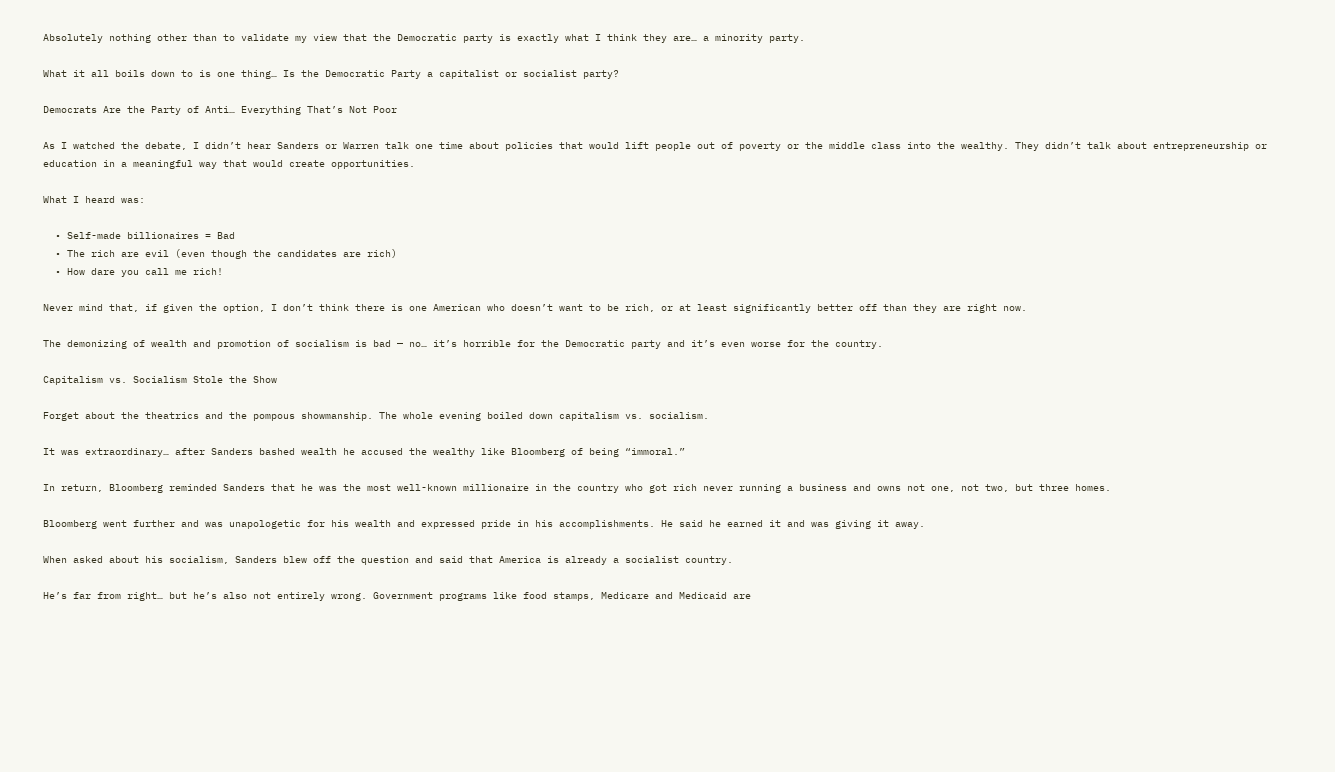Absolutely nothing other than to validate my view that the Democratic party is exactly what I think they are… a minority party.

What it all boils down to is one thing… Is the Democratic Party a capitalist or socialist party?

Democrats Are the Party of Anti… Everything That’s Not Poor

As I watched the debate, I didn’t hear Sanders or Warren talk one time about policies that would lift people out of poverty or the middle class into the wealthy. They didn’t talk about entrepreneurship or education in a meaningful way that would create opportunities.

What I heard was:

  • Self-made billionaires = Bad
  • The rich are evil (even though the candidates are rich)
  • How dare you call me rich!

Never mind that, if given the option, I don’t think there is one American who doesn’t want to be rich, or at least significantly better off than they are right now.

The demonizing of wealth and promotion of socialism is bad — no… it’s horrible for the Democratic party and it’s even worse for the country.

Capitalism vs. Socialism Stole the Show

Forget about the theatrics and the pompous showmanship. The whole evening boiled down capitalism vs. socialism.

It was extraordinary… after Sanders bashed wealth he accused the wealthy like Bloomberg of being “immoral.”

In return, Bloomberg reminded Sanders that he was the most well-known millionaire in the country who got rich never running a business and owns not one, not two, but three homes.

Bloomberg went further and was unapologetic for his wealth and expressed pride in his accomplishments. He said he earned it and was giving it away.

When asked about his socialism, Sanders blew off the question and said that America is already a socialist country.

He’s far from right… but he’s also not entirely wrong. Government programs like food stamps, Medicare and Medicaid are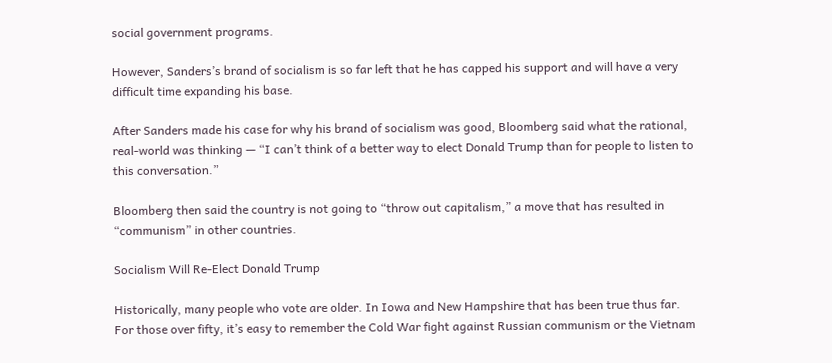social government programs.

However, Sanders’s brand of socialism is so far left that he has capped his support and will have a very difficult time expanding his base.

After Sanders made his case for why his brand of socialism was good, Bloomberg said what the rational, real-world was thinking — “I can’t think of a better way to elect Donald Trump than for people to listen to this conversation.”

Bloomberg then said the country is not going to “throw out capitalism,” a move that has resulted in “communism” in other countries.

Socialism Will Re-Elect Donald Trump

Historically, many people who vote are older. In Iowa and New Hampshire that has been true thus far. For those over fifty, it’s easy to remember the Cold War fight against Russian communism or the Vietnam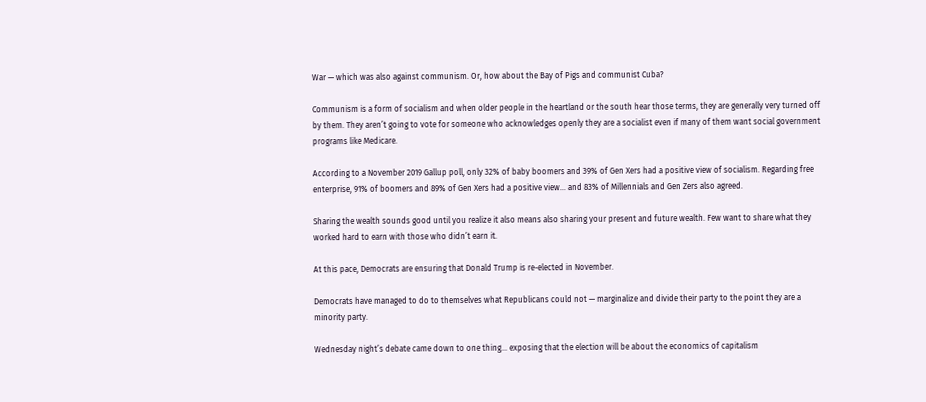War — which was also against communism. Or, how about the Bay of Pigs and communist Cuba?

Communism is a form of socialism and when older people in the heartland or the south hear those terms, they are generally very turned off by them. They aren’t going to vote for someone who acknowledges openly they are a socialist even if many of them want social government programs like Medicare.

According to a November 2019 Gallup poll, only 32% of baby boomers and 39% of Gen Xers had a positive view of socialism. Regarding free enterprise, 91% of boomers and 89% of Gen Xers had a positive view… and 83% of Millennials and Gen Zers also agreed.

Sharing the wealth sounds good until you realize it also means also sharing your present and future wealth. Few want to share what they worked hard to earn with those who didn’t earn it.

At this pace, Democrats are ensuring that Donald Trump is re-elected in November.

Democrats have managed to do to themselves what Republicans could not — marginalize and divide their party to the point they are a minority party.

Wednesday night’s debate came down to one thing… exposing that the election will be about the economics of capitalism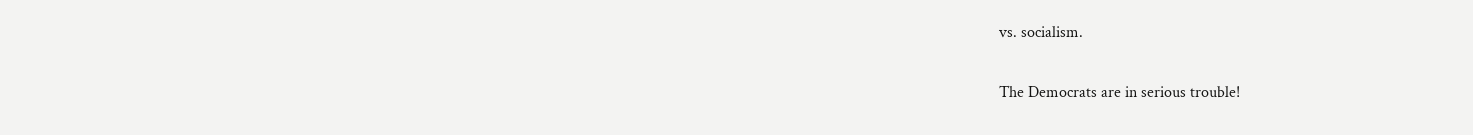vs. socialism.

The Democrats are in serious trouble!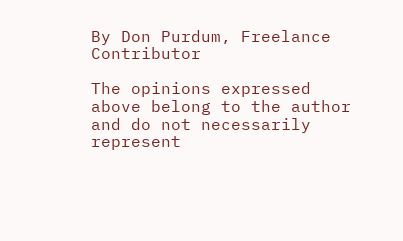By Don Purdum, Freelance Contributor

The opinions expressed above belong to the author and do not necessarily represent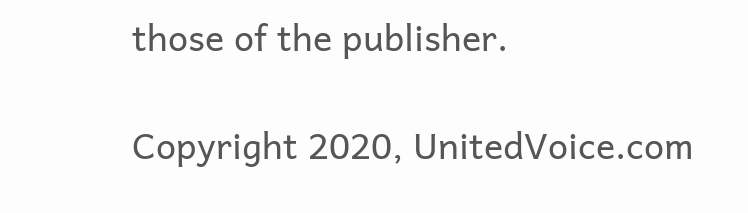those of the publisher.

Copyright 2020, UnitedVoice.com